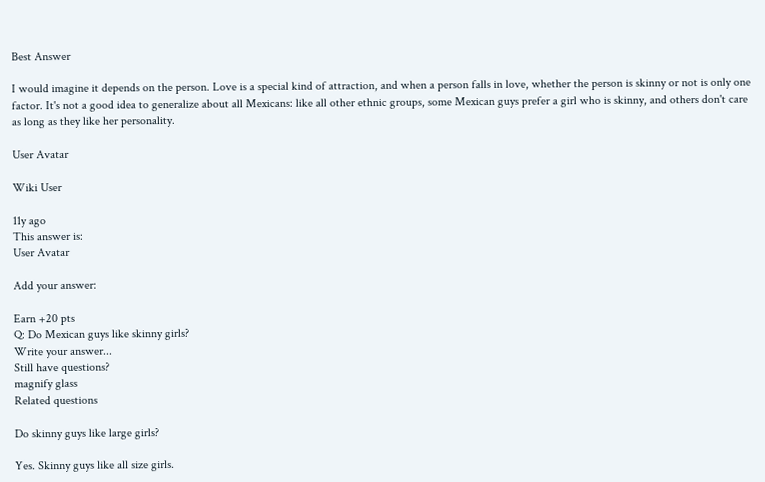Best Answer

I would imagine it depends on the person. Love is a special kind of attraction, and when a person falls in love, whether the person is skinny or not is only one factor. It's not a good idea to generalize about all Mexicans: like all other ethnic groups, some Mexican guys prefer a girl who is skinny, and others don't care as long as they like her personality.

User Avatar

Wiki User

11y ago
This answer is:
User Avatar

Add your answer:

Earn +20 pts
Q: Do Mexican guys like skinny girls?
Write your answer...
Still have questions?
magnify glass
Related questions

Do skinny guys like large girls?

Yes. Skinny guys like all size girls.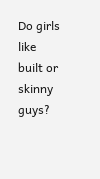Do girls like built or skinny guys?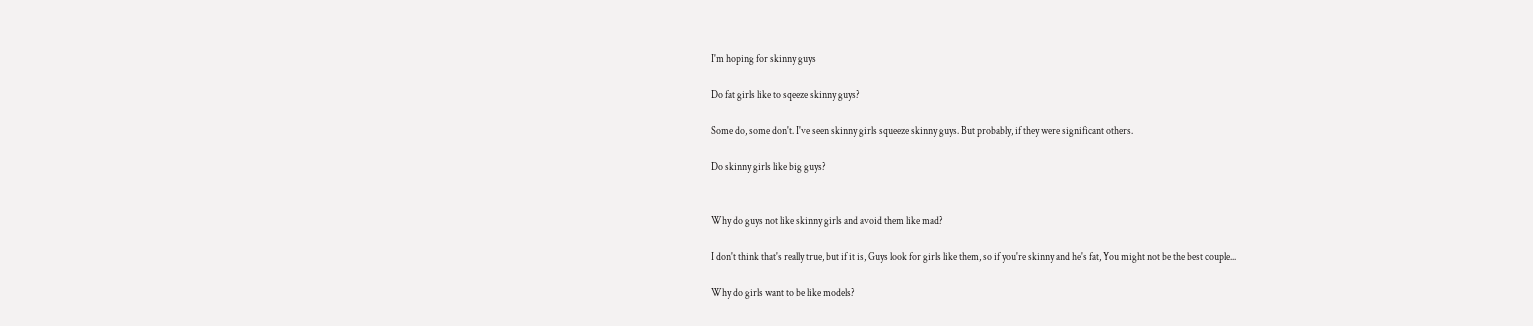I'm hoping for skinny guys

Do fat girls like to sqeeze skinny guys?

Some do, some don't. I've seen skinny girls squeeze skinny guys. But probably, if they were significant others.

Do skinny girls like big guys?


Why do guys not like skinny girls and avoid them like mad?

I don't think that's really true, but if it is, Guys look for girls like them, so if you're skinny and he's fat, You might not be the best couple...

Why do girls want to be like models?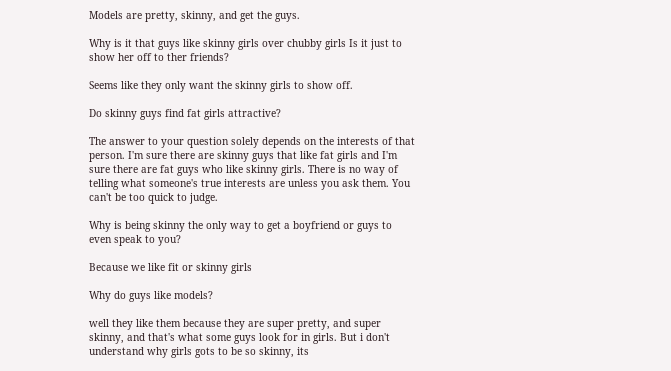Models are pretty, skinny, and get the guys.

Why is it that guys like skinny girls over chubby girls Is it just to show her off to ther friends?

Seems like they only want the skinny girls to show off.

Do skinny guys find fat girls attractive?

The answer to your question solely depends on the interests of that person. I'm sure there are skinny guys that like fat girls and I'm sure there are fat guys who like skinny girls. There is no way of telling what someone's true interests are unless you ask them. You can't be too quick to judge.

Why is being skinny the only way to get a boyfriend or guys to even speak to you?

Because we like fit or skinny girls

Why do guys like models?

well they like them because they are super pretty, and super skinny, and that's what some guys look for in girls. But i don't understand why girls gots to be so skinny, its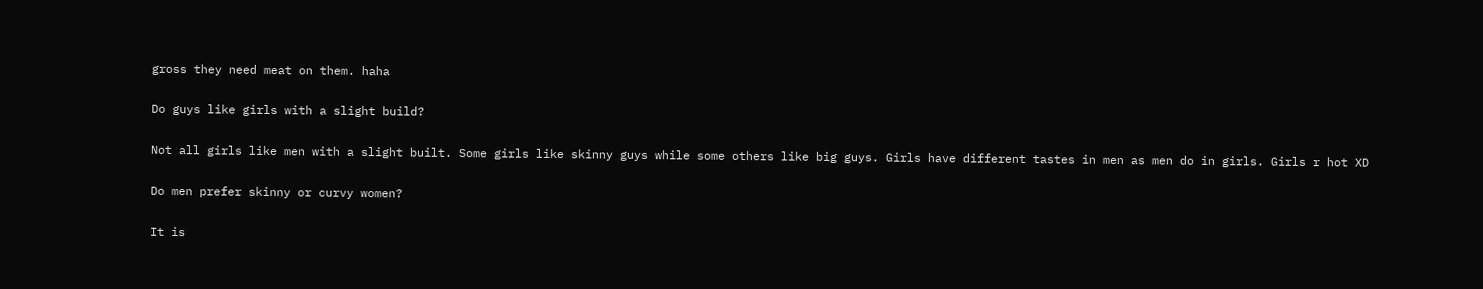gross they need meat on them. haha

Do guys like girls with a slight build?

Not all girls like men with a slight built. Some girls like skinny guys while some others like big guys. Girls have different tastes in men as men do in girls. Girls r hot XD

Do men prefer skinny or curvy women?

It is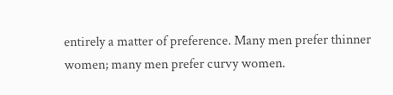entirely a matter of preference. Many men prefer thinner women; many men prefer curvy women.